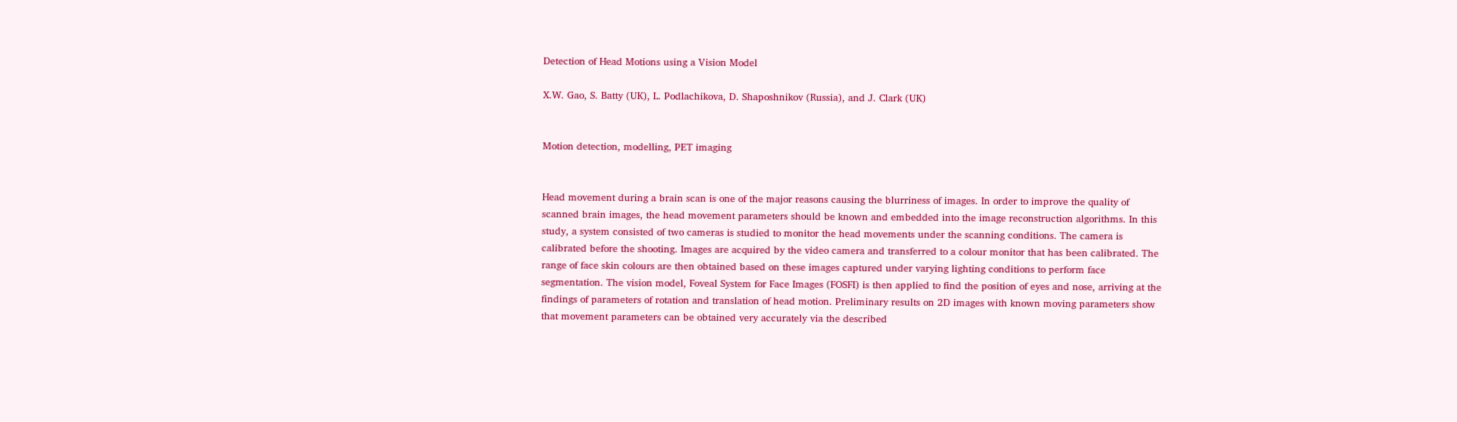Detection of Head Motions using a Vision Model

X.W. Gao, S. Batty (UK), L. Podlachikova, D. Shaposhnikov (Russia), and J. Clark (UK)


Motion detection, modelling, PET imaging


Head movement during a brain scan is one of the major reasons causing the blurriness of images. In order to improve the quality of scanned brain images, the head movement parameters should be known and embedded into the image reconstruction algorithms. In this study, a system consisted of two cameras is studied to monitor the head movements under the scanning conditions. The camera is calibrated before the shooting. Images are acquired by the video camera and transferred to a colour monitor that has been calibrated. The range of face skin colours are then obtained based on these images captured under varying lighting conditions to perform face segmentation. The vision model, Foveal System for Face Images (FOSFI) is then applied to find the position of eyes and nose, arriving at the findings of parameters of rotation and translation of head motion. Preliminary results on 2D images with known moving parameters show that movement parameters can be obtained very accurately via the described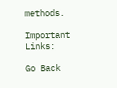methods.

Important Links:

Go Back